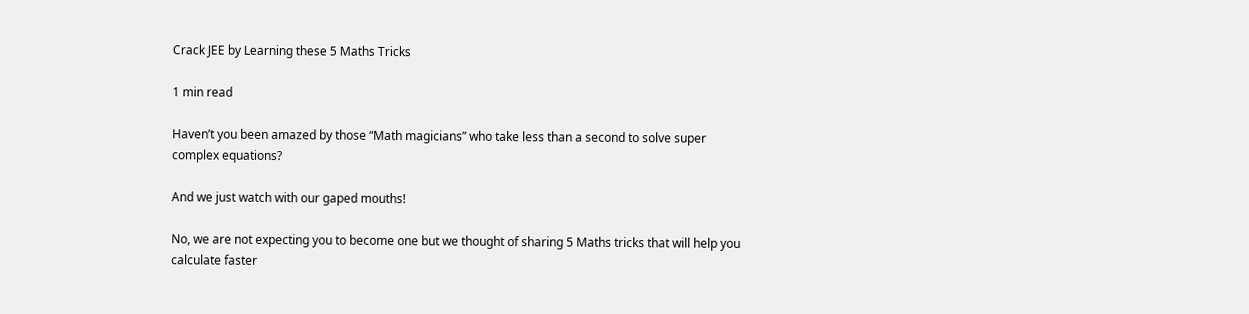Crack JEE by Learning these 5 Maths Tricks

1 min read

Haven’t you been amazed by those “Math magicians” who take less than a second to solve super complex equations?

And we just watch with our gaped mouths!

No, we are not expecting you to become one but we thought of sharing 5 Maths tricks that will help you calculate faster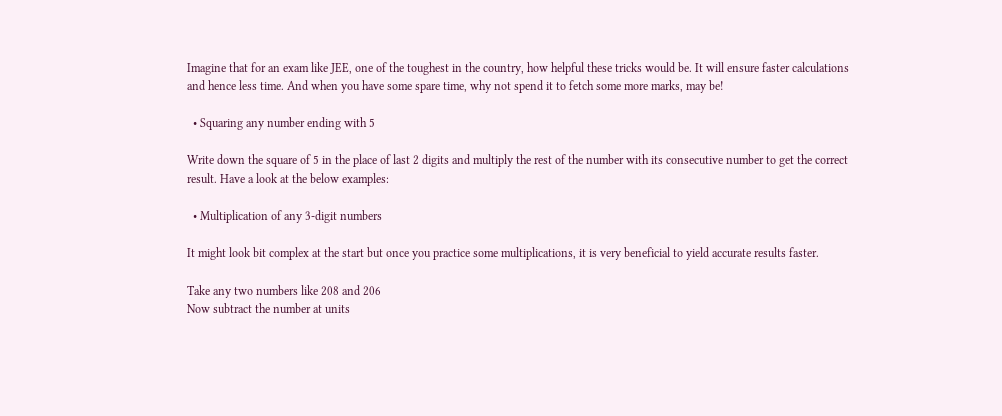Imagine that for an exam like JEE, one of the toughest in the country, how helpful these tricks would be. It will ensure faster calculations and hence less time. And when you have some spare time, why not spend it to fetch some more marks, may be!

  • Squaring any number ending with 5

Write down the square of 5 in the place of last 2 digits and multiply the rest of the number with its consecutive number to get the correct result. Have a look at the below examples:

  • Multiplication of any 3-digit numbers

It might look bit complex at the start but once you practice some multiplications, it is very beneficial to yield accurate results faster.

Take any two numbers like 208 and 206
Now subtract the number at units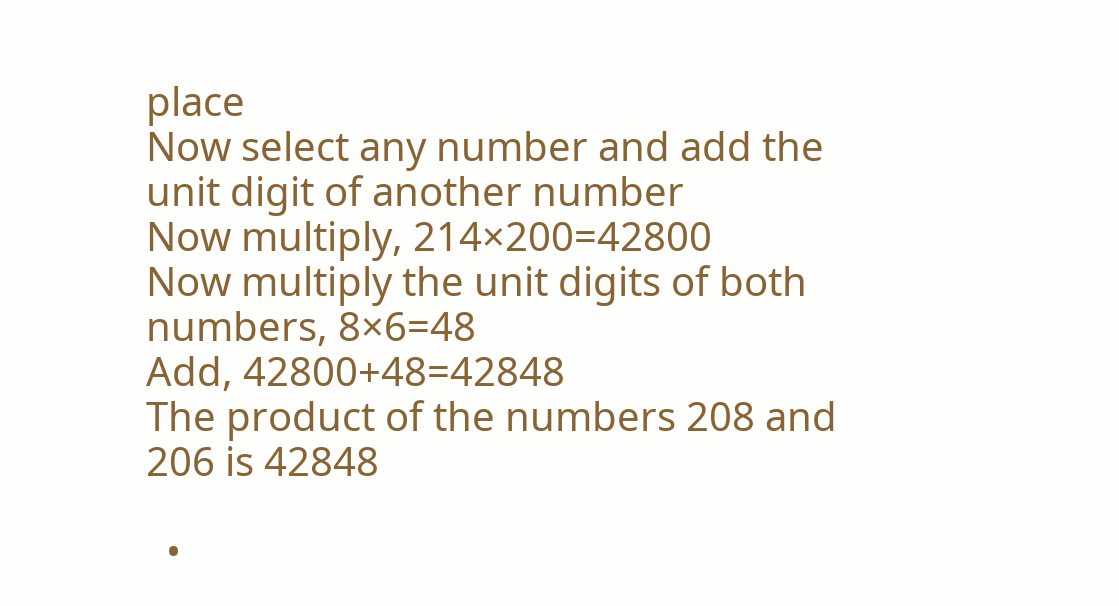place
Now select any number and add the unit digit of another number
Now multiply, 214×200=42800
Now multiply the unit digits of both numbers, 8×6=48
Add, 42800+48=42848
The product of the numbers 208 and 206 is 42848

  •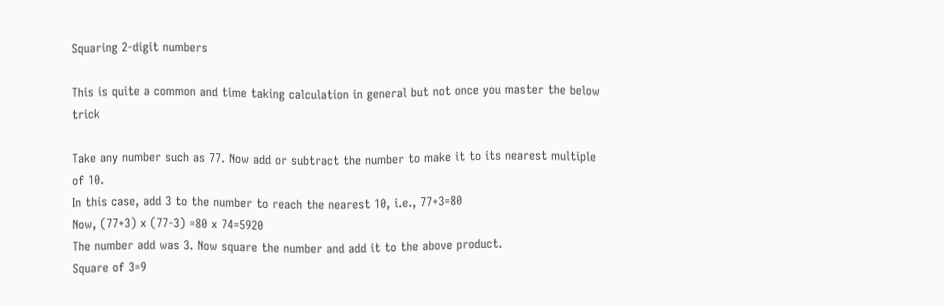Squaring 2-digit numbers

This is quite a common and time taking calculation in general but not once you master the below trick

Take any number such as 77. Now add or subtract the number to make it to its nearest multiple of 10.
In this case, add 3 to the number to reach the nearest 10, i.e., 77+3=80
Now, (77+3) x (77-3) =80 x 74=5920
The number add was 3. Now square the number and add it to the above product.
Square of 3=9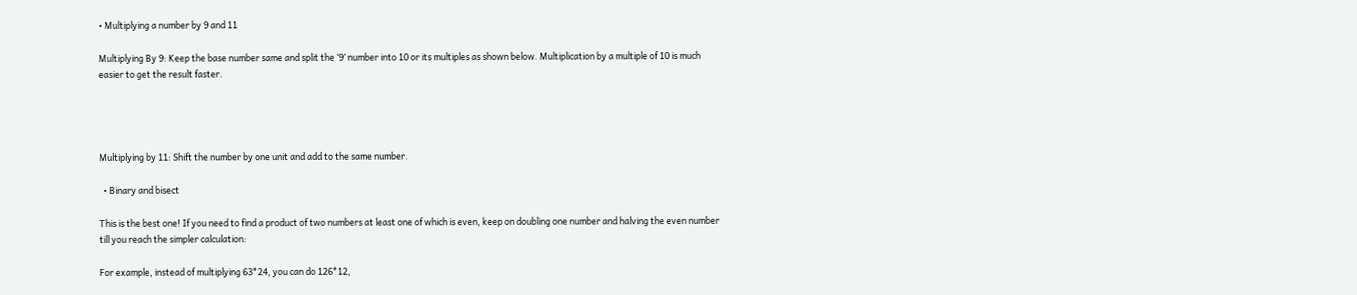• Multiplying a number by 9 and 11

Multiplying By 9: Keep the base number same and split the ‘9’ number into 10 or its multiples as shown below. Multiplication by a multiple of 10 is much easier to get the result faster.




Multiplying by 11: Shift the number by one unit and add to the same number.

  • Binary and bisect

This is the best one! If you need to find a product of two numbers at least one of which is even, keep on doubling one number and halving the even number till you reach the simpler calculation:

For example, instead of multiplying 63*24, you can do 126*12,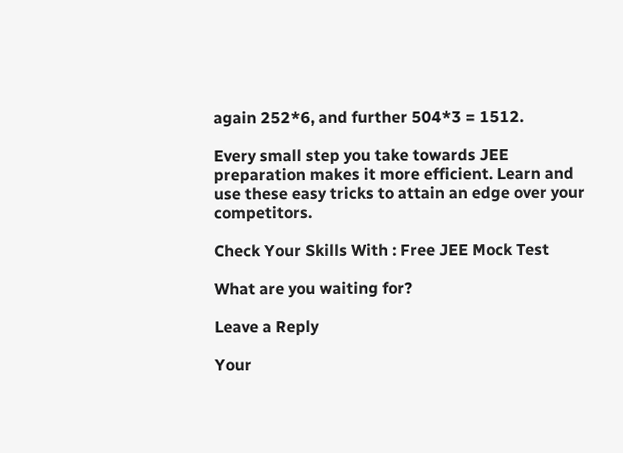again 252*6, and further 504*3 = 1512.

Every small step you take towards JEE preparation makes it more efficient. Learn and use these easy tricks to attain an edge over your competitors.

Check Your Skills With : Free JEE Mock Test

What are you waiting for?

Leave a Reply

Your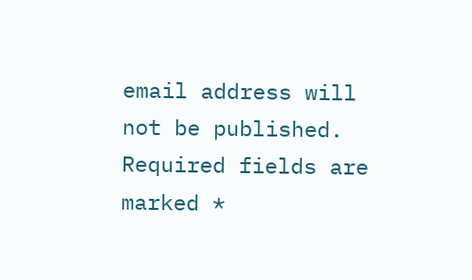email address will not be published. Required fields are marked *